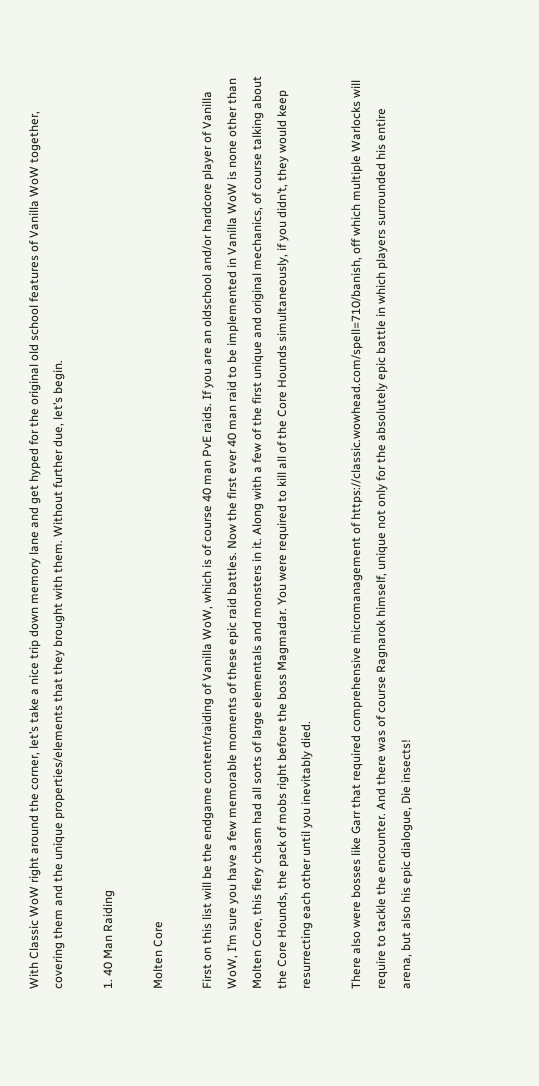With Classic WoW right around the corner, let’s take a nice trip down memory lane and get hyped for the original old school features of Vanilla WoW together, covering them and the unique properties/elements that they brought with them. Without further due, let’s begin.

1. 40 Man Raiding

Molten Core

First on this list will be the endgame content/raiding of Vanilla WoW, which is of course 40 man PvE raids. If you are an oldschool and/or hardcore player of Vanilla WoW, I’m sure you have a few memorable moments of these epic raid battles. Now the first ever 40 man raid to be implemented in Vanilla WoW is none other than Molten Core, this fiery chasm had all sorts of large elementals and monsters in it. Along with a few of the first unique and original mechanics, of course talking about the Core Hounds, the pack of mobs right before the boss Magmadar. You were required to kill all of the Core Hounds simultaneously, if you didn’t, they would keep resurrecting each other until you inevitably died.

There also were bosses like Garr that required comprehensive micromanagement of https://classic.wowhead.com/spell=710/banish, off which multiple Warlocks will require to tackle the encounter. And there was of course Ragnarok himself, unique not only for the absolutely epic battle in which players surrounded his entire arena, but also his epic dialogue, Die insects!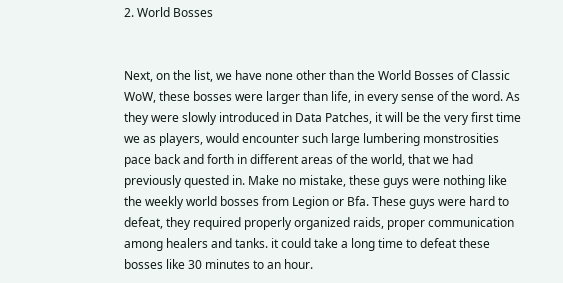2. World Bosses


Next, on the list, we have none other than the World Bosses of Classic WoW, these bosses were larger than life, in every sense of the word. As they were slowly introduced in Data Patches, it will be the very first time we as players, would encounter such large lumbering monstrosities pace back and forth in different areas of the world, that we had previously quested in. Make no mistake, these guys were nothing like the weekly world bosses from Legion or Bfa. These guys were hard to defeat, they required properly organized raids, proper communication among healers and tanks. it could take a long time to defeat these bosses like 30 minutes to an hour.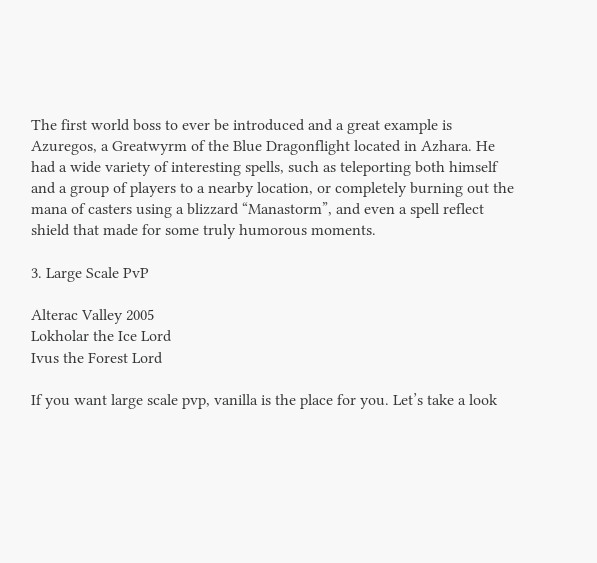The first world boss to ever be introduced and a great example is Azuregos, a Greatwyrm of the Blue Dragonflight located in Azhara. He had a wide variety of interesting spells, such as teleporting both himself and a group of players to a nearby location, or completely burning out the mana of casters using a blizzard “Manastorm”, and even a spell reflect shield that made for some truly humorous moments.

3. Large Scale PvP

Alterac Valley 2005
Lokholar the Ice Lord
Ivus the Forest Lord

If you want large scale pvp, vanilla is the place for you. Let’s take a look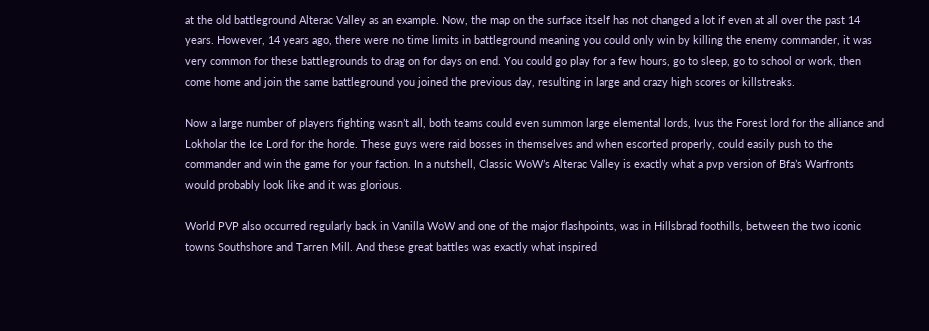at the old battleground Alterac Valley as an example. Now, the map on the surface itself has not changed a lot if even at all over the past 14  years. However, 14 years ago, there were no time limits in battleground meaning you could only win by killing the enemy commander, it was very common for these battlegrounds to drag on for days on end. You could go play for a few hours, go to sleep, go to school or work, then come home and join the same battleground you joined the previous day, resulting in large and crazy high scores or killstreaks.

Now a large number of players fighting wasn’t all, both teams could even summon large elemental lords, Ivus the Forest lord for the alliance and Lokholar the Ice Lord for the horde. These guys were raid bosses in themselves and when escorted properly, could easily push to the commander and win the game for your faction. In a nutshell, Classic WoW’s Alterac Valley is exactly what a pvp version of Bfa’s Warfronts would probably look like and it was glorious.

World PVP also occurred regularly back in Vanilla WoW and one of the major flashpoints, was in Hillsbrad foothills, between the two iconic towns Southshore and Tarren Mill. And these great battles was exactly what inspired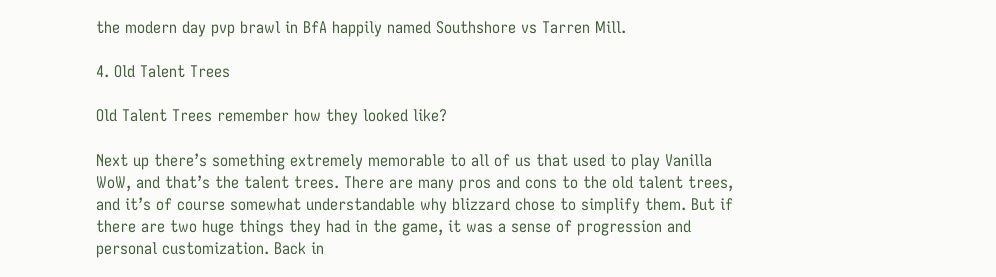the modern day pvp brawl in BfA happily named Southshore vs Tarren Mill.

4. Old Talent Trees

Old Talent Trees remember how they looked like?

Next up there’s something extremely memorable to all of us that used to play Vanilla WoW, and that’s the talent trees. There are many pros and cons to the old talent trees, and it’s of course somewhat understandable why blizzard chose to simplify them. But if there are two huge things they had in the game, it was a sense of progression and personal customization. Back in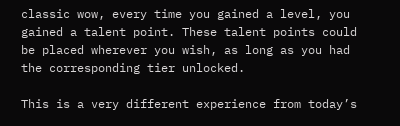classic wow, every time you gained a level, you gained a talent point. These talent points could be placed wherever you wish, as long as you had the corresponding tier unlocked.

This is a very different experience from today’s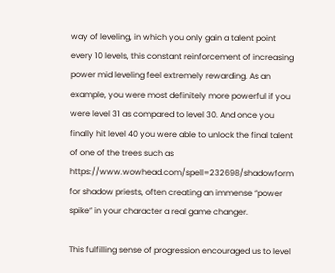way of leveling, in which you only gain a talent point every 10 levels, this constant reinforcement of increasing power mid leveling feel extremely rewarding. As an example, you were most definitely more powerful if you were level 31 as compared to level 30. And once you finally hit level 40 you were able to unlock the final talent of one of the trees such as https://www.wowhead.com/spell=232698/shadowform for shadow priests, often creating an immense “power spike” in your character a real game changer.

This fulfilling sense of progression encouraged us to level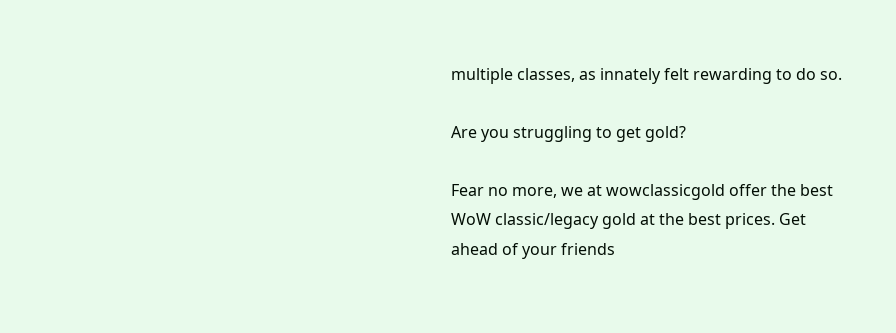multiple classes, as innately felt rewarding to do so.

Are you struggling to get gold?

Fear no more, we at wowclassicgold offer the best WoW classic/legacy gold at the best prices. Get ahead of your friends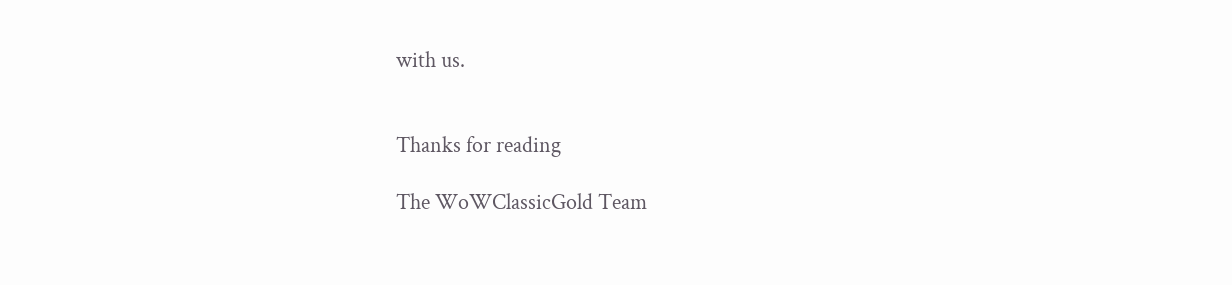with us.


Thanks for reading

The WoWClassicGold Team